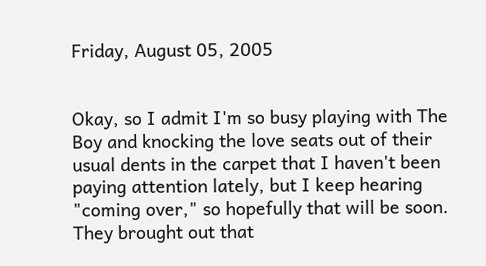Friday, August 05, 2005


Okay, so I admit I'm so busy playing with The Boy and knocking the love seats out of their usual dents in the carpet that I haven't been paying attention lately, but I keep hearing "coming over," so hopefully that will be soon. They brought out that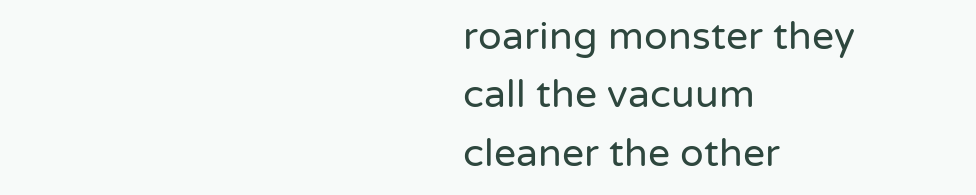roaring monster they call the vacuum cleaner the other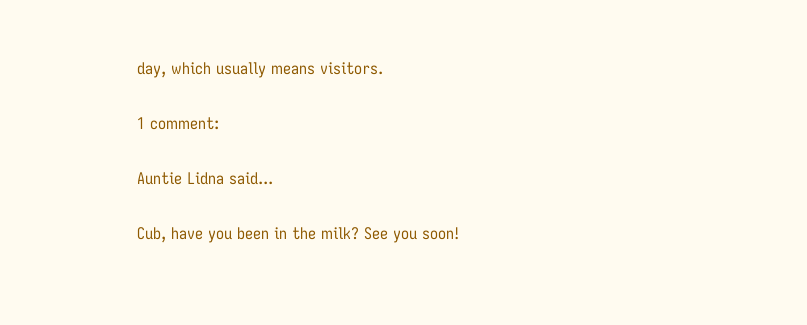day, which usually means visitors.

1 comment:

Auntie Lidna said...

Cub, have you been in the milk? See you soon!